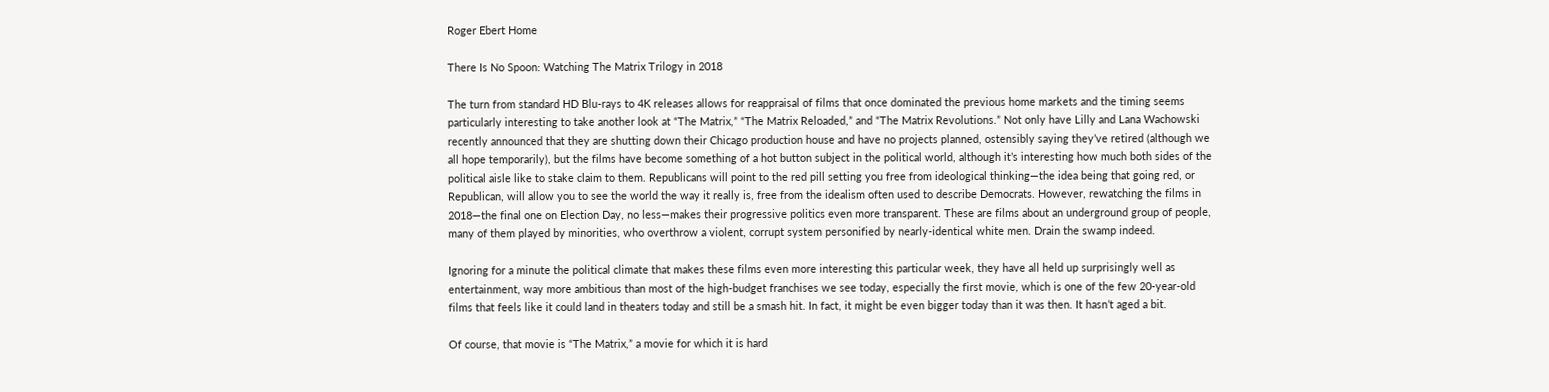Roger Ebert Home

There Is No Spoon: Watching The Matrix Trilogy in 2018

The turn from standard HD Blu-rays to 4K releases allows for reappraisal of films that once dominated the previous home markets and the timing seems particularly interesting to take another look at “The Matrix,” “The Matrix Reloaded,” and “The Matrix Revolutions.” Not only have Lilly and Lana Wachowski recently announced that they are shutting down their Chicago production house and have no projects planned, ostensibly saying they’ve retired (although we all hope temporarily), but the films have become something of a hot button subject in the political world, although it’s interesting how much both sides of the political aisle like to stake claim to them. Republicans will point to the red pill setting you free from ideological thinking—the idea being that going red, or Republican, will allow you to see the world the way it really is, free from the idealism often used to describe Democrats. However, rewatching the films in 2018—the final one on Election Day, no less—makes their progressive politics even more transparent. These are films about an underground group of people, many of them played by minorities, who overthrow a violent, corrupt system personified by nearly-identical white men. Drain the swamp indeed.

Ignoring for a minute the political climate that makes these films even more interesting this particular week, they have all held up surprisingly well as entertainment, way more ambitious than most of the high-budget franchises we see today, especially the first movie, which is one of the few 20-year-old films that feels like it could land in theaters today and still be a smash hit. In fact, it might be even bigger today than it was then. It hasn’t aged a bit.

Of course, that movie is “The Matrix,” a movie for which it is hard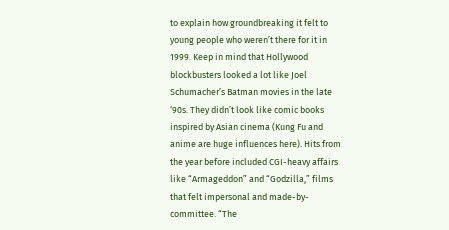to explain how groundbreaking it felt to young people who weren’t there for it in 1999. Keep in mind that Hollywood blockbusters looked a lot like Joel Schumacher’s Batman movies in the late ‘90s. They didn’t look like comic books inspired by Asian cinema (Kung Fu and anime are huge influences here). Hits from the year before included CGI-heavy affairs like “Armageddon” and “Godzilla,” films that felt impersonal and made-by-committee. “The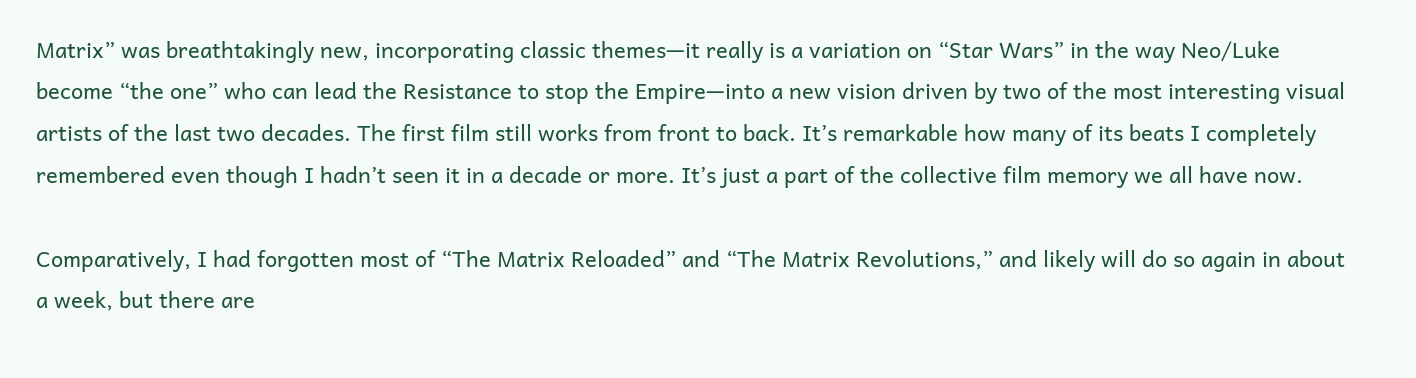Matrix” was breathtakingly new, incorporating classic themes—it really is a variation on “Star Wars” in the way Neo/Luke become “the one” who can lead the Resistance to stop the Empire—into a new vision driven by two of the most interesting visual artists of the last two decades. The first film still works from front to back. It’s remarkable how many of its beats I completely remembered even though I hadn’t seen it in a decade or more. It’s just a part of the collective film memory we all have now.

Comparatively, I had forgotten most of “The Matrix Reloaded” and “The Matrix Revolutions,” and likely will do so again in about a week, but there are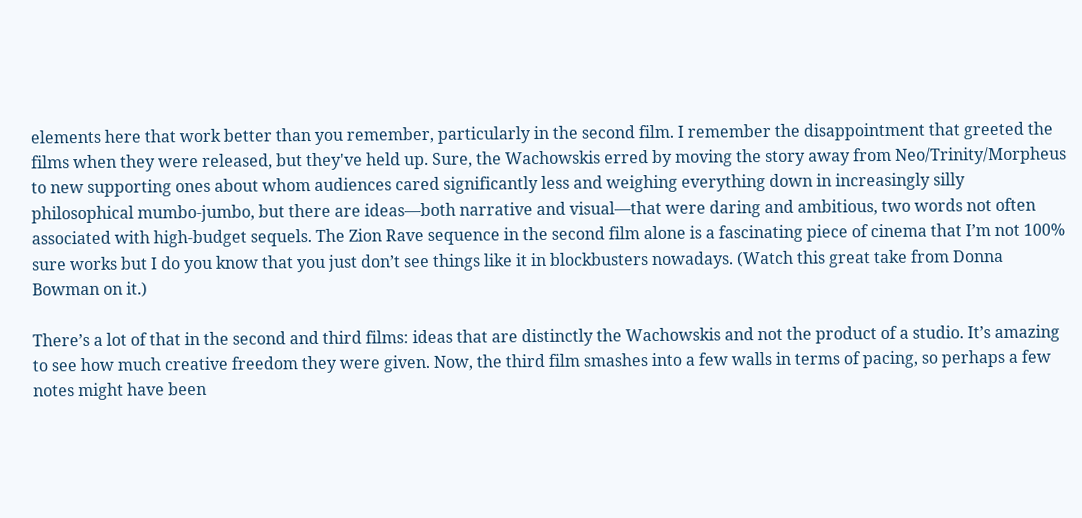elements here that work better than you remember, particularly in the second film. I remember the disappointment that greeted the films when they were released, but they've held up. Sure, the Wachowskis erred by moving the story away from Neo/Trinity/Morpheus to new supporting ones about whom audiences cared significantly less and weighing everything down in increasingly silly philosophical mumbo-jumbo, but there are ideas—both narrative and visual—that were daring and ambitious, two words not often associated with high-budget sequels. The Zion Rave sequence in the second film alone is a fascinating piece of cinema that I’m not 100% sure works but I do you know that you just don’t see things like it in blockbusters nowadays. (Watch this great take from Donna Bowman on it.)

There’s a lot of that in the second and third films: ideas that are distinctly the Wachowskis and not the product of a studio. It’s amazing to see how much creative freedom they were given. Now, the third film smashes into a few walls in terms of pacing, so perhaps a few notes might have been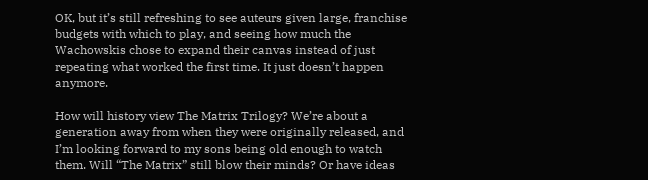OK, but it’s still refreshing to see auteurs given large, franchise budgets with which to play, and seeing how much the Wachowskis chose to expand their canvas instead of just repeating what worked the first time. It just doesn’t happen anymore.

How will history view The Matrix Trilogy? We’re about a generation away from when they were originally released, and I’m looking forward to my sons being old enough to watch them. Will “The Matrix” still blow their minds? Or have ideas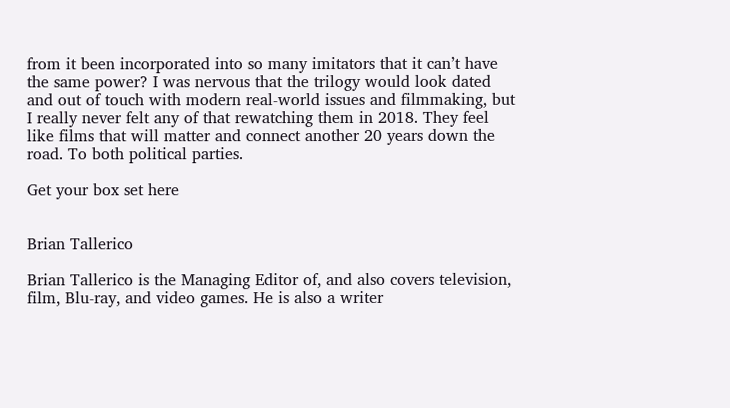from it been incorporated into so many imitators that it can’t have the same power? I was nervous that the trilogy would look dated and out of touch with modern real-world issues and filmmaking, but I really never felt any of that rewatching them in 2018. They feel like films that will matter and connect another 20 years down the road. To both political parties.

Get your box set here


Brian Tallerico

Brian Tallerico is the Managing Editor of, and also covers television, film, Blu-ray, and video games. He is also a writer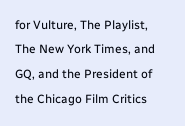for Vulture, The Playlist, The New York Times, and GQ, and the President of the Chicago Film Critics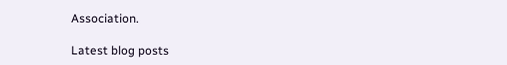Association.

Latest blog posts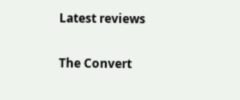Latest reviews

The Convert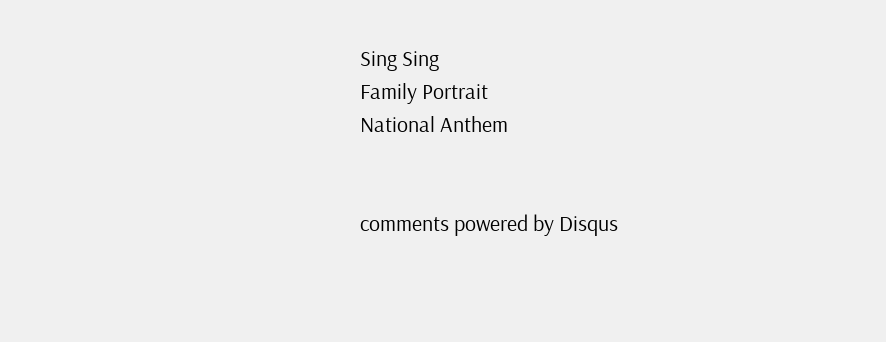Sing Sing
Family Portrait
National Anthem


comments powered by Disqus